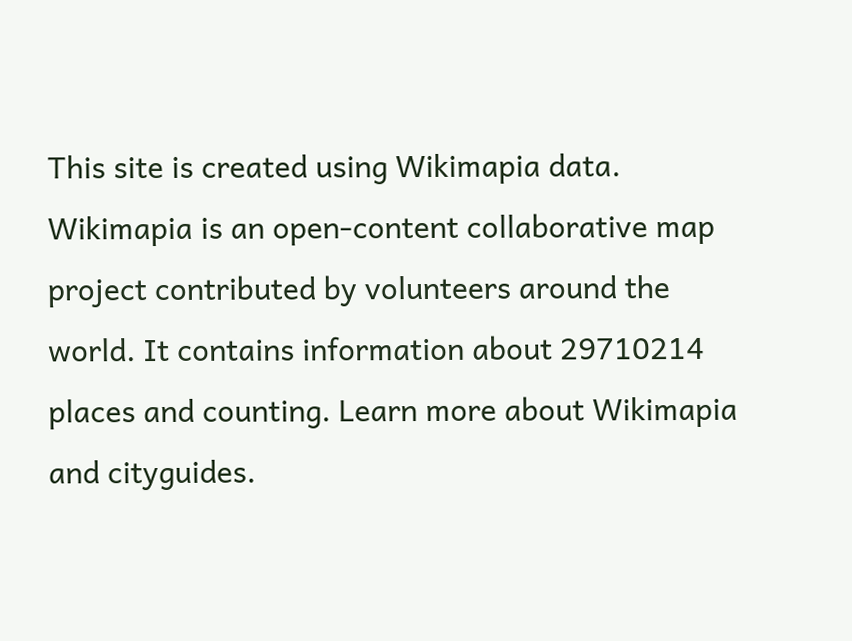This site is created using Wikimapia data. Wikimapia is an open-content collaborative map project contributed by volunteers around the world. It contains information about 29710214 places and counting. Learn more about Wikimapia and cityguides.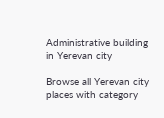Administrative building in Yerevan city

Browse all Yerevan city places with category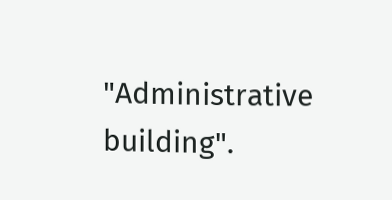"Administrative building".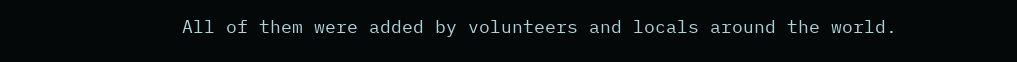All of them were added by volunteers and locals around the world.